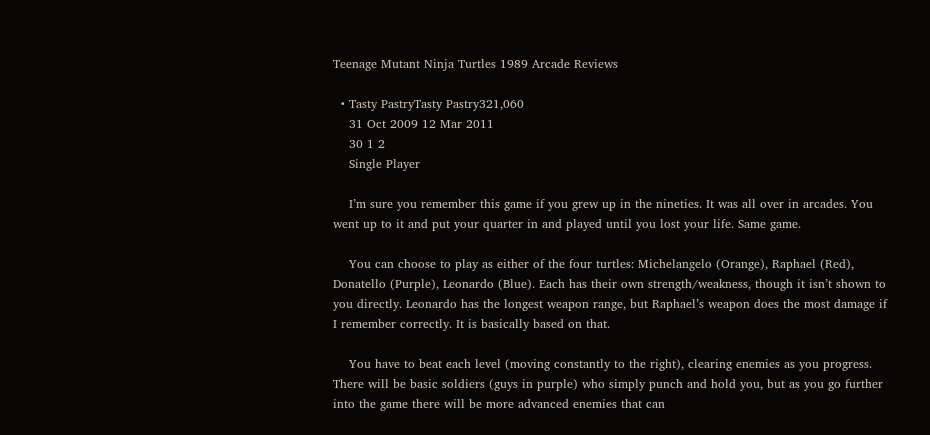Teenage Mutant Ninja Turtles 1989 Arcade Reviews

  • Tasty PastryTasty Pastry321,060
    31 Oct 2009 12 Mar 2011
    30 1 2
    Single Player

    I’m sure you remember this game if you grew up in the nineties. It was all over in arcades. You went up to it and put your quarter in and played until you lost your life. Same game.

    You can choose to play as either of the four turtles: Michelangelo (Orange), Raphael (Red), Donatello (Purple), Leonardo (Blue). Each has their own strength/weakness, though it isn’t shown to you directly. Leonardo has the longest weapon range, but Raphael’s weapon does the most damage if I remember correctly. It is basically based on that.

    You have to beat each level (moving constantly to the right), clearing enemies as you progress. There will be basic soldiers (guys in purple) who simply punch and hold you, but as you go further into the game there will be more advanced enemies that can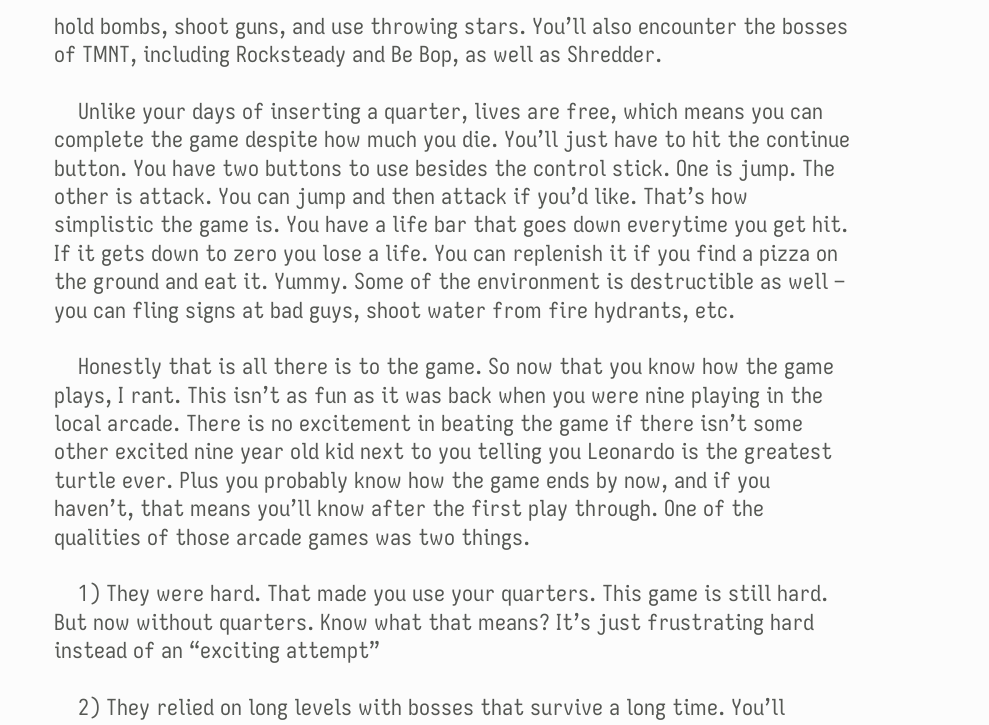hold bombs, shoot guns, and use throwing stars. You’ll also encounter the bosses of TMNT, including Rocksteady and Be Bop, as well as Shredder.

    Unlike your days of inserting a quarter, lives are free, which means you can complete the game despite how much you die. You’ll just have to hit the continue button. You have two buttons to use besides the control stick. One is jump. The other is attack. You can jump and then attack if you’d like. That’s how simplistic the game is. You have a life bar that goes down everytime you get hit. If it gets down to zero you lose a life. You can replenish it if you find a pizza on the ground and eat it. Yummy. Some of the environment is destructible as well – you can fling signs at bad guys, shoot water from fire hydrants, etc.

    Honestly that is all there is to the game. So now that you know how the game plays, I rant. This isn’t as fun as it was back when you were nine playing in the local arcade. There is no excitement in beating the game if there isn’t some other excited nine year old kid next to you telling you Leonardo is the greatest turtle ever. Plus you probably know how the game ends by now, and if you haven’t, that means you’ll know after the first play through. One of the qualities of those arcade games was two things.

    1) They were hard. That made you use your quarters. This game is still hard. But now without quarters. Know what that means? It’s just frustrating hard instead of an “exciting attempt”

    2) They relied on long levels with bosses that survive a long time. You’ll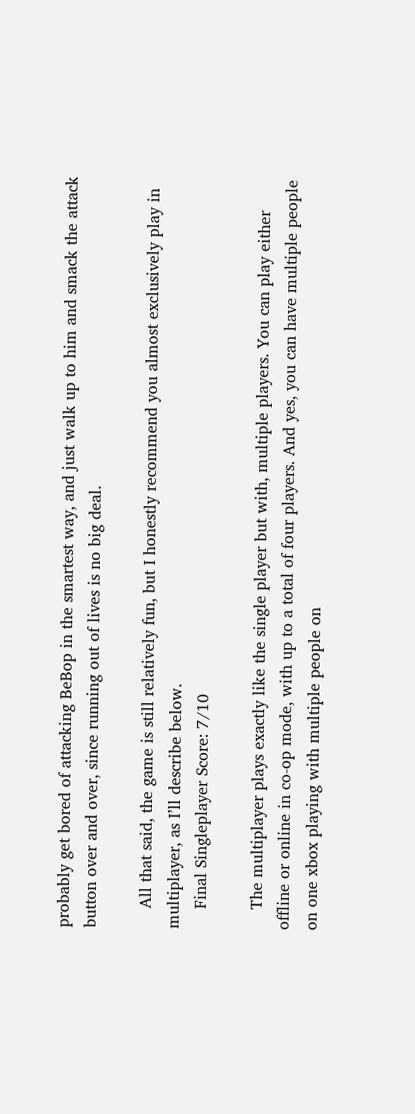probably get bored of attacking BeBop in the smartest way, and just walk up to him and smack the attack button over and over, since running out of lives is no big deal.

    All that said, the game is still relatively fun, but I honestly recommend you almost exclusively play in multiplayer, as I’ll describe below.
    Final Singleplayer Score: 7/10

    The multiplayer plays exactly like the single player but with, multiple players. You can play either offline or online in co-op mode, with up to a total of four players. And yes, you can have multiple people on one xbox playing with multiple people on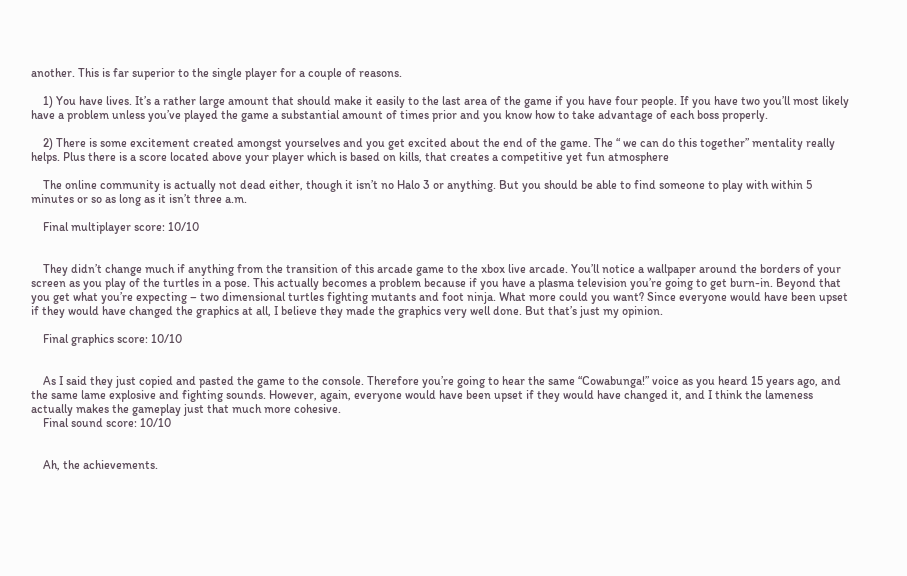another. This is far superior to the single player for a couple of reasons.

    1) You have lives. It’s a rather large amount that should make it easily to the last area of the game if you have four people. If you have two you’ll most likely have a problem unless you’ve played the game a substantial amount of times prior and you know how to take advantage of each boss properly.

    2) There is some excitement created amongst yourselves and you get excited about the end of the game. The “ we can do this together” mentality really helps. Plus there is a score located above your player which is based on kills, that creates a competitive yet fun atmosphere

    The online community is actually not dead either, though it isn’t no Halo 3 or anything. But you should be able to find someone to play with within 5 minutes or so as long as it isn’t three a.m.

    Final multiplayer score: 10/10


    They didn’t change much if anything from the transition of this arcade game to the xbox live arcade. You’ll notice a wallpaper around the borders of your screen as you play of the turtles in a pose. This actually becomes a problem because if you have a plasma television you’re going to get burn-in. Beyond that you get what you’re expecting – two dimensional turtles fighting mutants and foot ninja. What more could you want? Since everyone would have been upset if they would have changed the graphics at all, I believe they made the graphics very well done. But that’s just my opinion.

    Final graphics score: 10/10


    As I said they just copied and pasted the game to the console. Therefore you’re going to hear the same “Cowabunga!” voice as you heard 15 years ago, and the same lame explosive and fighting sounds. However, again, everyone would have been upset if they would have changed it, and I think the lameness actually makes the gameplay just that much more cohesive.
    Final sound score: 10/10


    Ah, the achievements.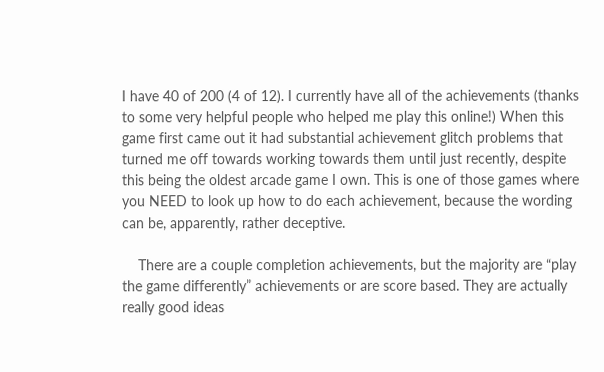I have 40 of 200 (4 of 12). I currently have all of the achievements (thanks to some very helpful people who helped me play this online!) When this game first came out it had substantial achievement glitch problems that turned me off towards working towards them until just recently, despite this being the oldest arcade game I own. This is one of those games where you NEED to look up how to do each achievement, because the wording can be, apparently, rather deceptive.

    There are a couple completion achievements, but the majority are “play the game differently” achievements or are score based. They are actually really good ideas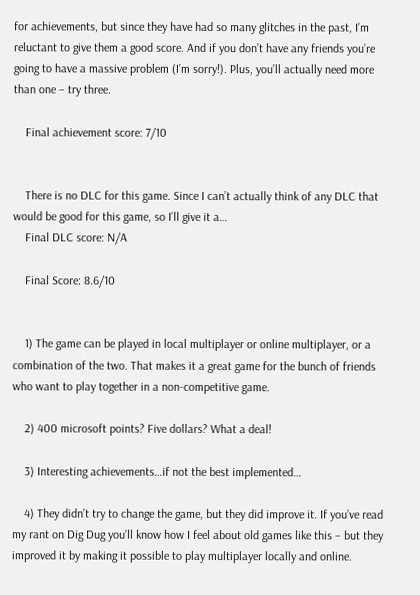for achievements, but since they have had so many glitches in the past, I’m reluctant to give them a good score. And if you don’t have any friends you’re going to have a massive problem (I’m sorry!). Plus, you’ll actually need more than one – try three.

    Final achievement score: 7/10


    There is no DLC for this game. Since I can’t actually think of any DLC that would be good for this game, so I’ll give it a…
    Final DLC score: N/A

    Final Score: 8.6/10


    1) The game can be played in local multiplayer or online multiplayer, or a combination of the two. That makes it a great game for the bunch of friends who want to play together in a non-competitive game.

    2) 400 microsoft points? Five dollars? What a deal!

    3) Interesting achievements…if not the best implemented…

    4) They didn’t try to change the game, but they did improve it. If you’ve read my rant on Dig Dug you’ll know how I feel about old games like this – but they improved it by making it possible to play multiplayer locally and online.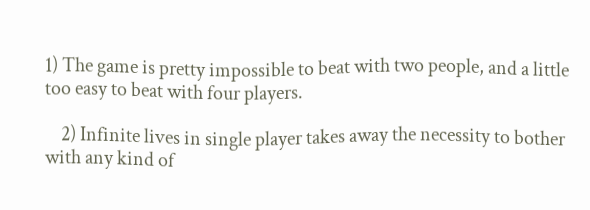1) The game is pretty impossible to beat with two people, and a little too easy to beat with four players.

    2) Infinite lives in single player takes away the necessity to bother with any kind of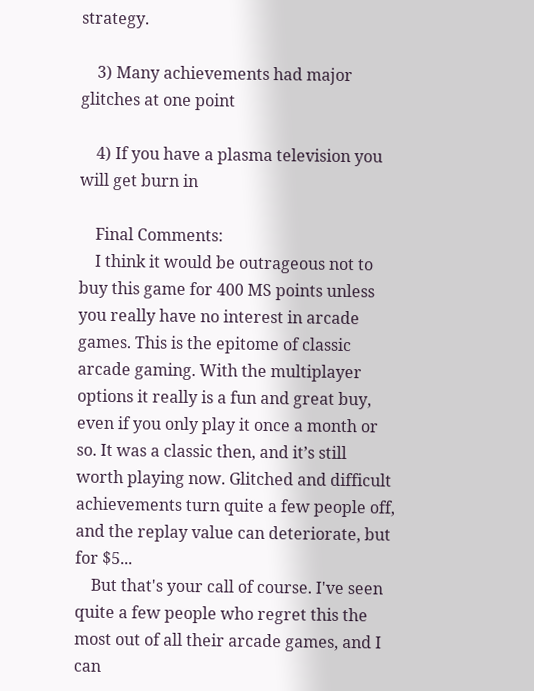strategy.

    3) Many achievements had major glitches at one point

    4) If you have a plasma television you will get burn in

    Final Comments:
    I think it would be outrageous not to buy this game for 400 MS points unless you really have no interest in arcade games. This is the epitome of classic arcade gaming. With the multiplayer options it really is a fun and great buy, even if you only play it once a month or so. It was a classic then, and it’s still worth playing now. Glitched and difficult achievements turn quite a few people off, and the replay value can deteriorate, but for $5...
    But that's your call of course. I've seen quite a few people who regret this the most out of all their arcade games, and I can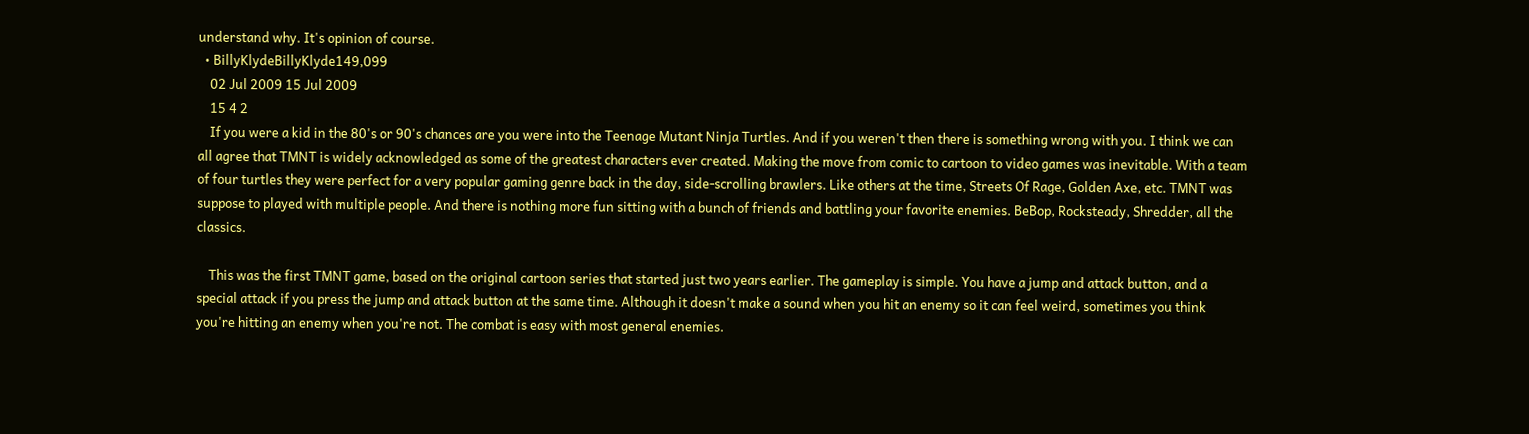understand why. It's opinion of course.
  • BillyKlydeBillyKlyde149,099
    02 Jul 2009 15 Jul 2009
    15 4 2
    If you were a kid in the 80's or 90's chances are you were into the Teenage Mutant Ninja Turtles. And if you weren't then there is something wrong with you. I think we can all agree that TMNT is widely acknowledged as some of the greatest characters ever created. Making the move from comic to cartoon to video games was inevitable. With a team of four turtles they were perfect for a very popular gaming genre back in the day, side-scrolling brawlers. Like others at the time, Streets Of Rage, Golden Axe, etc. TMNT was suppose to played with multiple people. And there is nothing more fun sitting with a bunch of friends and battling your favorite enemies. BeBop, Rocksteady, Shredder, all the classics.

    This was the first TMNT game, based on the original cartoon series that started just two years earlier. The gameplay is simple. You have a jump and attack button, and a special attack if you press the jump and attack button at the same time. Although it doesn't make a sound when you hit an enemy so it can feel weird, sometimes you think you're hitting an enemy when you're not. The combat is easy with most general enemies.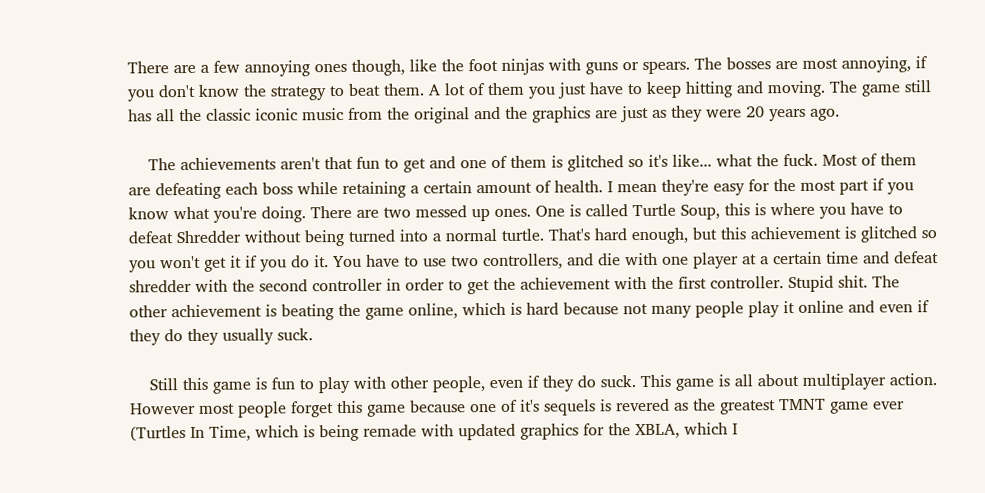There are a few annoying ones though, like the foot ninjas with guns or spears. The bosses are most annoying, if you don't know the strategy to beat them. A lot of them you just have to keep hitting and moving. The game still has all the classic iconic music from the original and the graphics are just as they were 20 years ago.

    The achievements aren't that fun to get and one of them is glitched so it's like... what the fuck. Most of them are defeating each boss while retaining a certain amount of health. I mean they're easy for the most part if you know what you're doing. There are two messed up ones. One is called Turtle Soup, this is where you have to defeat Shredder without being turned into a normal turtle. That's hard enough, but this achievement is glitched so you won't get it if you do it. You have to use two controllers, and die with one player at a certain time and defeat shredder with the second controller in order to get the achievement with the first controller. Stupid shit. The other achievement is beating the game online, which is hard because not many people play it online and even if they do they usually suck.

    Still this game is fun to play with other people, even if they do suck. This game is all about multiplayer action. However most people forget this game because one of it's sequels is revered as the greatest TMNT game ever (Turtles In Time, which is being remade with updated graphics for the XBLA, which I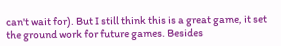can't wait for). But I still think this is a great game, it set the ground work for future games. Besides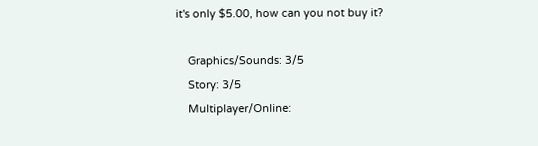it's only $5.00, how can you not buy it?

    Graphics/Sounds: 3/5
    Story: 3/5
    Multiplayer/Online: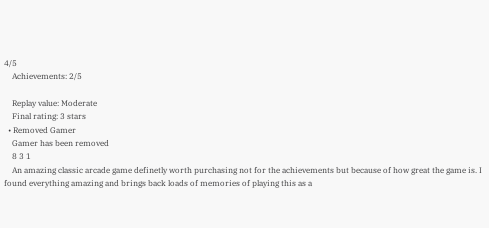4/5
    Achievements: 2/5

    Replay value: Moderate
    Final rating: 3 stars
  • Removed Gamer
    Gamer has been removed
    8 3 1
    An amazing classic arcade game definetly worth purchasing not for the achievements but because of how great the game is. I found everything amazing and brings back loads of memories of playing this as a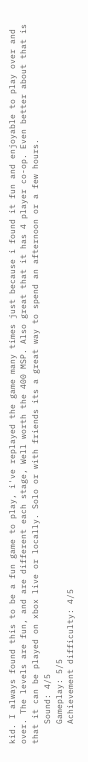kid. I always found this to be a fun game to play, i've replayed the game many times just because i found it fun and enjoyable to play over and over. The levels are fun, and are different each stage, Well worth the 400 MSP. Also great that it has 4 player co-op. Even better about that is that it can be played on xbox live or locally. Solo or with friends its a great way to spend an afternoon or a few hours.
    Sound: 4/5
    Gameplay: 5/5
    Achievement difficulty: 4/5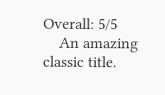Overall: 5/5
    An amazing classic title.